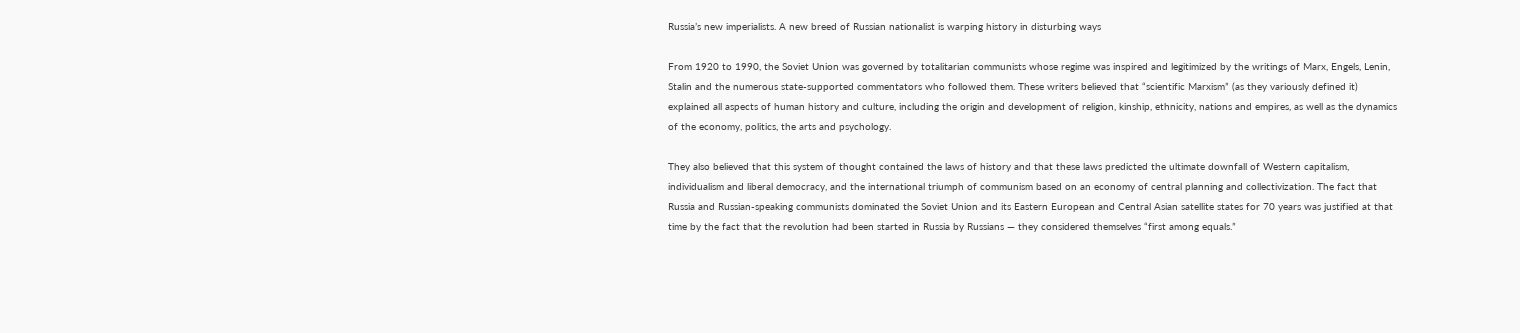Russia’s new imperialists. A new breed of Russian nationalist is warping history in disturbing ways

From 1920 to 1990, the Soviet Union was governed by totalitarian communists whose regime was inspired and legitimized by the writings of Marx, Engels, Lenin, Stalin and the numerous state-supported commentators who followed them. These writers believed that “scientific Marxism” (as they variously defined it) explained all aspects of human history and culture, including the origin and development of religion, kinship, ethnicity, nations and empires, as well as the dynamics of the economy, politics, the arts and psychology.

They also believed that this system of thought contained the laws of history and that these laws predicted the ultimate downfall of Western capitalism, individualism and liberal democracy, and the international triumph of communism based on an economy of central planning and collectivization. The fact that Russia and Russian-speaking communists dominated the Soviet Union and its Eastern European and Central Asian satellite states for 70 years was justified at that time by the fact that the revolution had been started in Russia by Russians — they considered themselves “first among equals.”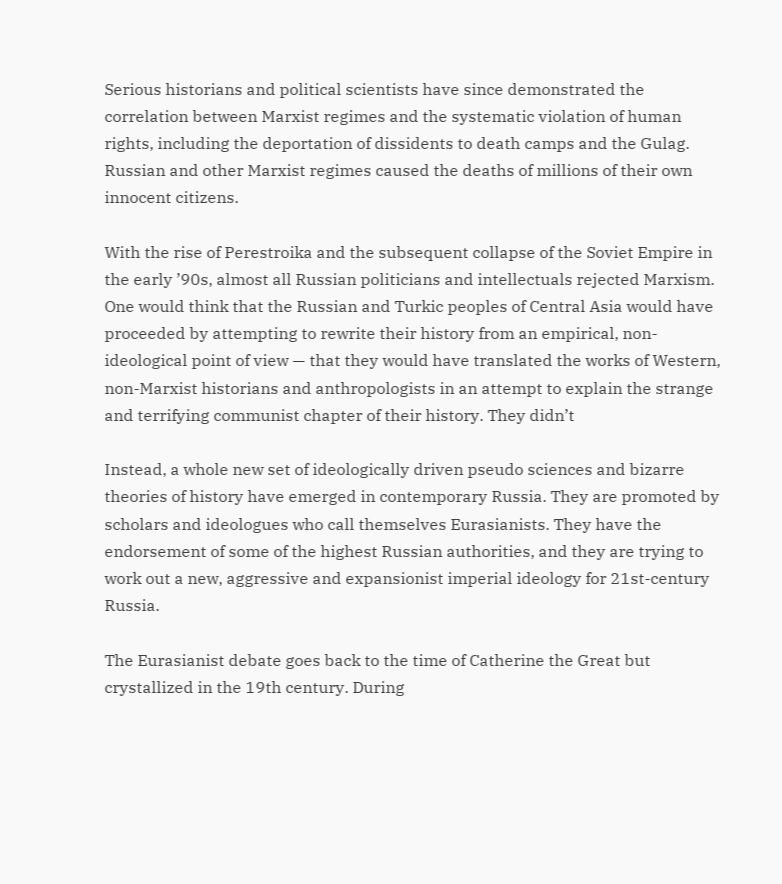Serious historians and political scientists have since demonstrated the correlation between Marxist regimes and the systematic violation of human rights, including the deportation of dissidents to death camps and the Gulag. Russian and other Marxist regimes caused the deaths of millions of their own innocent citizens.

With the rise of Perestroika and the subsequent collapse of the Soviet Empire in the early ’90s, almost all Russian politicians and intellectuals rejected Marxism. One would think that the Russian and Turkic peoples of Central Asia would have  proceeded by attempting to rewrite their history from an empirical, non-ideological point of view — that they would have translated the works of Western, non-Marxist historians and anthropologists in an attempt to explain the strange and terrifying communist chapter of their history. They didn’t

Instead, a whole new set of ideologically driven pseudo sciences and bizarre theories of history have emerged in contemporary Russia. They are promoted by scholars and ideologues who call themselves Eurasianists. They have the endorsement of some of the highest Russian authorities, and they are trying to work out a new, aggressive and expansionist imperial ideology for 21st-century Russia.

The Eurasianist debate goes back to the time of Catherine the Great but crystallized in the 19th century. During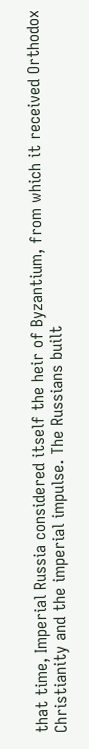that time, Imperial Russia considered itself the heir of Byzantium, from which it received Orthodox Christianity and the imperial impulse. The Russians built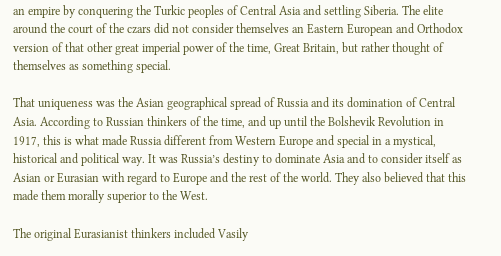an empire by conquering the Turkic peoples of Central Asia and settling Siberia. The elite around the court of the czars did not consider themselves an Eastern European and Orthodox version of that other great imperial power of the time, Great Britain, but rather thought of themselves as something special.

That uniqueness was the Asian geographical spread of Russia and its domination of Central Asia. According to Russian thinkers of the time, and up until the Bolshevik Revolution in 1917, this is what made Russia different from Western Europe and special in a mystical, historical and political way. It was Russia’s destiny to dominate Asia and to consider itself as Asian or Eurasian with regard to Europe and the rest of the world. They also believed that this made them morally superior to the West.

The original Eurasianist thinkers included Vasily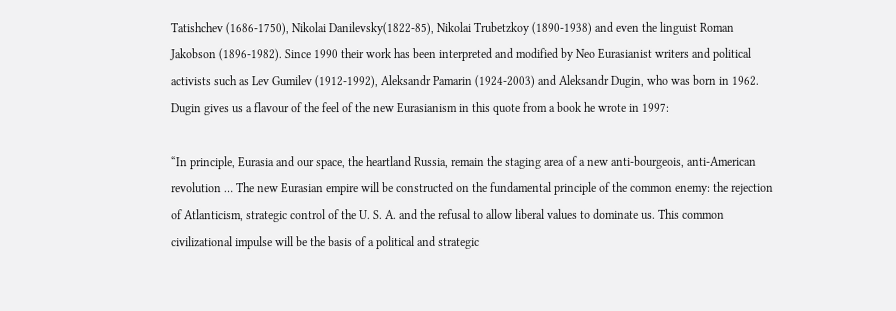Tatishchev (1686-1750), Nikolai Danilevsky(1822-85), Nikolai Trubetzkoy (1890-1938) and even the linguist Roman Jakobson (1896-1982). Since 1990 their work has been interpreted and modified by Neo Eurasianist writers and political activists such as Lev Gumilev (1912-1992), Aleksandr Pamarin (1924-2003) and Aleksandr Dugin, who was born in 1962. Dugin gives us a flavour of the feel of the new Eurasianism in this quote from a book he wrote in 1997:

“In principle, Eurasia and our space, the heartland Russia, remain the staging area of a new anti-bourgeois, anti-American revolution … The new Eurasian empire will be constructed on the fundamental principle of the common enemy: the rejection of Atlanticism, strategic control of the U. S. A. and the refusal to allow liberal values to dominate us. This common civilizational impulse will be the basis of a political and strategic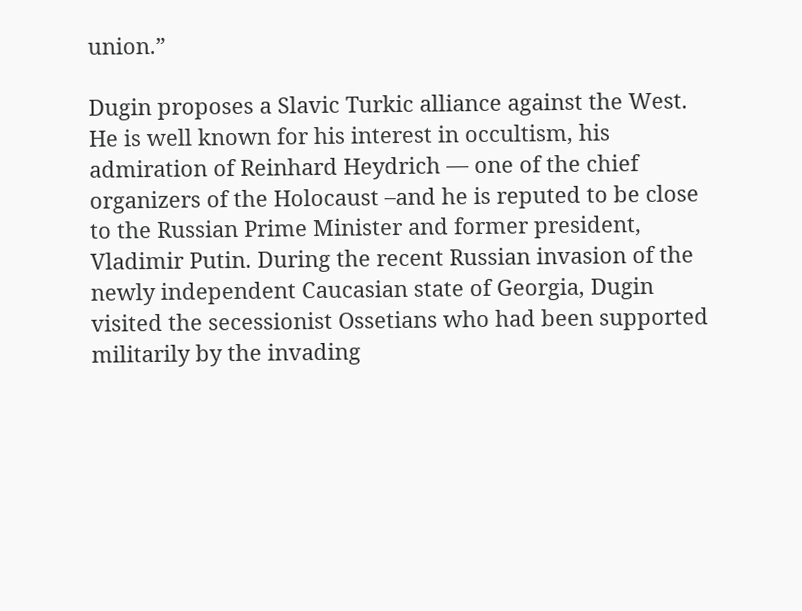union.”

Dugin proposes a Slavic Turkic alliance against the West. He is well known for his interest in occultism, his admiration of Reinhard Heydrich — one of the chief organizers of the Holocaust –and he is reputed to be close to the Russian Prime Minister and former president, Vladimir Putin. During the recent Russian invasion of the newly independent Caucasian state of Georgia, Dugin visited the secessionist Ossetians who had been supported militarily by the invading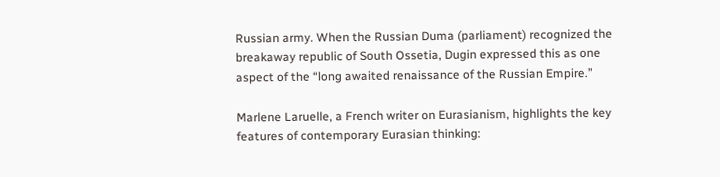Russian army. When the Russian Duma (parliament) recognized the breakaway republic of South Ossetia, Dugin expressed this as one aspect of the “long awaited renaissance of the Russian Empire.”

Marlene Laruelle, a French writer on Eurasianism, highlights the key features of contemporary Eurasian thinking: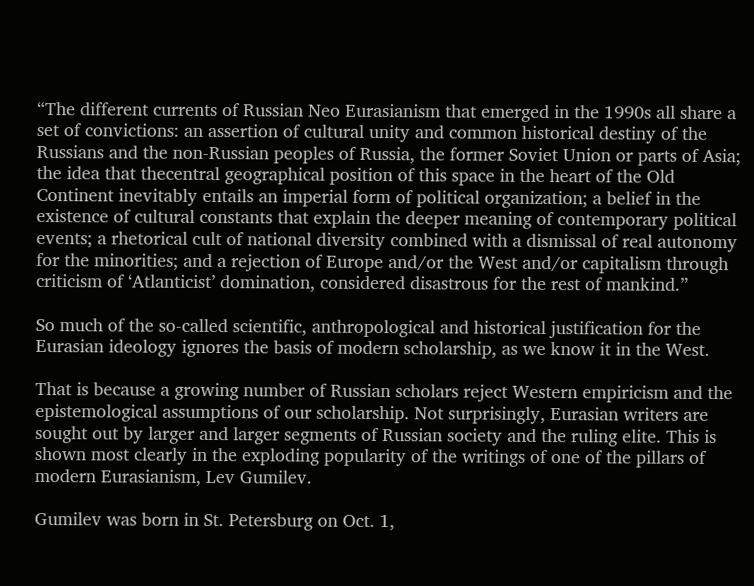“The different currents of Russian Neo Eurasianism that emerged in the 1990s all share a set of convictions: an assertion of cultural unity and common historical destiny of the Russians and the non-Russian peoples of Russia, the former Soviet Union or parts of Asia; the idea that thecentral geographical position of this space in the heart of the Old Continent inevitably entails an imperial form of political organization; a belief in the existence of cultural constants that explain the deeper meaning of contemporary political events; a rhetorical cult of national diversity combined with a dismissal of real autonomy for the minorities; and a rejection of Europe and/or the West and/or capitalism through criticism of ‘Atlanticist’ domination, considered disastrous for the rest of mankind.”

So much of the so-called scientific, anthropological and historical justification for the Eurasian ideology ignores the basis of modern scholarship, as we know it in the West.

That is because a growing number of Russian scholars reject Western empiricism and the epistemological assumptions of our scholarship. Not surprisingly, Eurasian writers are sought out by larger and larger segments of Russian society and the ruling elite. This is shown most clearly in the exploding popularity of the writings of one of the pillars of modern Eurasianism, Lev Gumilev.

Gumilev was born in St. Petersburg on Oct. 1,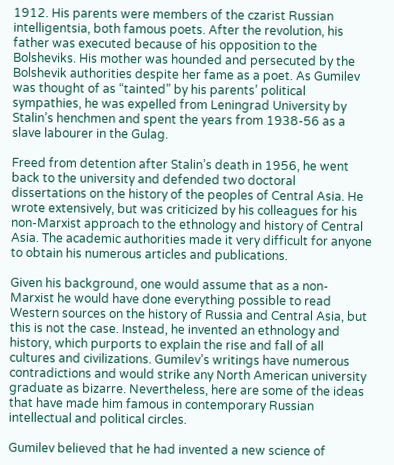1912. His parents were members of the czarist Russian intelligentsia, both famous poets. After the revolution, his father was executed because of his opposition to the Bolsheviks. His mother was hounded and persecuted by the Bolshevik authorities despite her fame as a poet. As Gumilev was thought of as “tainted” by his parents’ political sympathies, he was expelled from Leningrad University by Stalin’s henchmen and spent the years from 1938-56 as a slave labourer in the Gulag.

Freed from detention after Stalin’s death in 1956, he went back to the university and defended two doctoral dissertations on the history of the peoples of Central Asia. He wrote extensively, but was criticized by his colleagues for his non-Marxist approach to the ethnology and history of Central Asia. The academic authorities made it very difficult for anyone to obtain his numerous articles and publications.

Given his background, one would assume that as a non-Marxist he would have done everything possible to read Western sources on the history of Russia and Central Asia, but this is not the case. Instead, he invented an ethnology and history, which purports to explain the rise and fall of all cultures and civilizations. Gumilev’s writings have numerous contradictions and would strike any North American university graduate as bizarre. Nevertheless, here are some of the ideas that have made him famous in contemporary Russian intellectual and political circles.

Gumilev believed that he had invented a new science of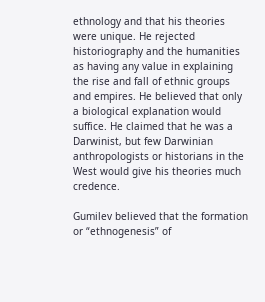ethnology and that his theories were unique. He rejected historiography and the humanities as having any value in explaining the rise and fall of ethnic groups and empires. He believed that only a biological explanation would suffice. He claimed that he was a Darwinist, but few Darwinian anthropologists or historians in the West would give his theories much credence.

Gumilev believed that the formation or “ethnogenesis” of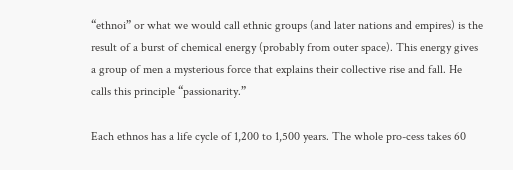“ethnoi” or what we would call ethnic groups (and later nations and empires) is the result of a burst of chemical energy (probably from outer space). This energy gives a group of men a mysterious force that explains their collective rise and fall. He calls this principle “passionarity.”

Each ethnos has a life cycle of 1,200 to 1,500 years. The whole pro-cess takes 60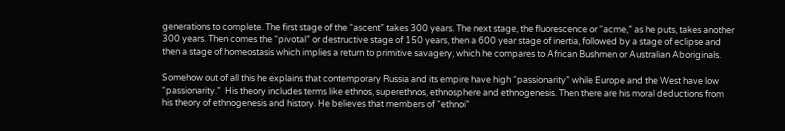generations to complete. The first stage of the “ascent” takes 300 years. The next stage, the fluorescence or “acme,” as he puts, takes another 300 years. Then comes the “pivotal” or destructive stage of 150 years, then a 600 year stage of inertia, followed by a stage of eclipse and then a stage of homeostasis which implies a return to primitive savagery, which he compares to African Bushmen or Australian Aboriginals.

Somehow out of all this he explains that contemporary Russia and its empire have high “passionarity” while Europe and the West have low “passionarity.”  His theory includes terms like ethnos, superethnos, ethnosphere and ethnogenesis. Then there are his moral deductions from his theory of ethnogenesis and history. He believes that members of “ethnoi”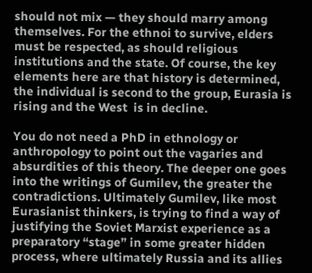should not mix — they should marry among themselves. For the ethnoi to survive, elders must be respected, as should religious institutions and the state. Of course, the key elements here are that history is determined, the individual is second to the group, Eurasia is rising and the West  is in decline.

You do not need a PhD in ethnology or anthropology to point out the vagaries and absurdities of this theory. The deeper one goes into the writings of Gumilev, the greater the contradictions. Ultimately Gumilev, like most Eurasianist thinkers, is trying to find a way of justifying the Soviet Marxist experience as a preparatory “stage” in some greater hidden process, where ultimately Russia and its allies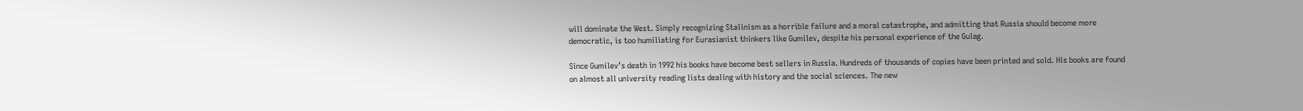will dominate the West. Simply recognizing Stalinism as a horrible failure and a moral catastrophe, and admitting that Russia should become more democratic, is too humiliating for Eurasianist thinkers like Gumilev, despite his personal experience of the Gulag.

Since Gumilev’s death in 1992 his books have become best sellers in Russia. Hundreds of thousands of copies have been printed and sold. His books are found on almost all university reading lists dealing with history and the social sciences. The new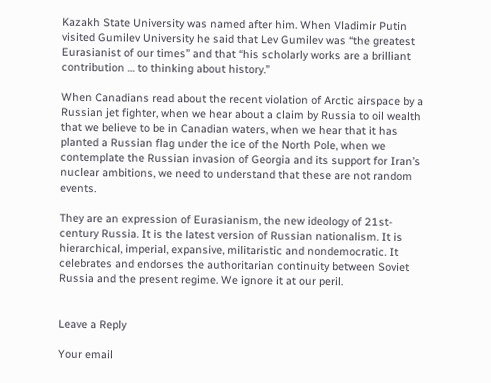Kazakh State University was named after him. When Vladimir Putin visited Gumilev University he said that Lev Gumilev was “the greatest Eurasianist of our times” and that “his scholarly works are a brilliant contribution … to thinking about history.”

When Canadians read about the recent violation of Arctic airspace by a Russian jet fighter, when we hear about a claim by Russia to oil wealth that we believe to be in Canadian waters, when we hear that it has planted a Russian flag under the ice of the North Pole, when we contemplate the Russian invasion of Georgia and its support for Iran’s nuclear ambitions, we need to understand that these are not random events.

They are an expression of Eurasianism, the new ideology of 21st-century Russia. It is the latest version of Russian nationalism. It is hierarchical, imperial, expansive, militaristic and nondemocratic. It celebrates and endorses the authoritarian continuity between Soviet Russia and the present regime. We ignore it at our peril.


Leave a Reply

Your email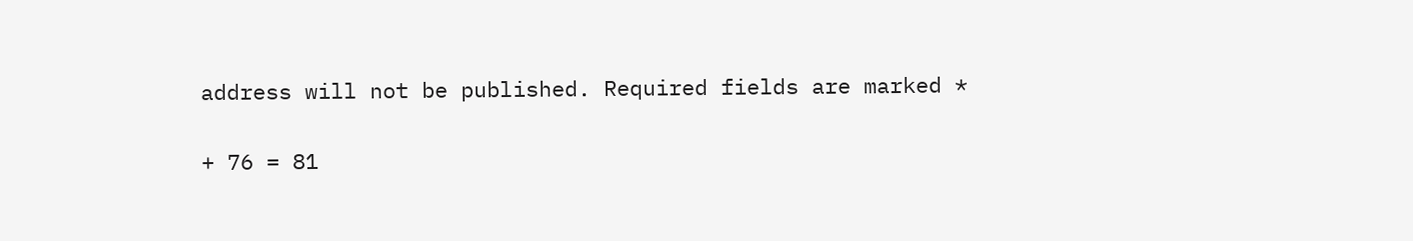address will not be published. Required fields are marked *

+ 76 = 81